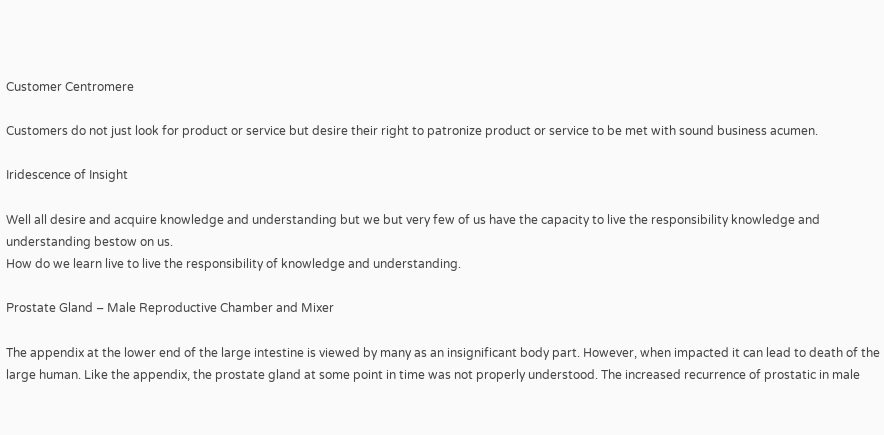Customer Centromere

Customers do not just look for product or service but desire their right to patronize product or service to be met with sound business acumen.

Iridescence of Insight

Well all desire and acquire knowledge and understanding but we but very few of us have the capacity to live the responsibility knowledge and understanding bestow on us.
How do we learn live to live the responsibility of knowledge and understanding.

Prostate Gland – Male Reproductive Chamber and Mixer

The appendix at the lower end of the large intestine is viewed by many as an insignificant body part. However, when impacted it can lead to death of the large human. Like the appendix, the prostate gland at some point in time was not properly understood. The increased recurrence of prostatic in male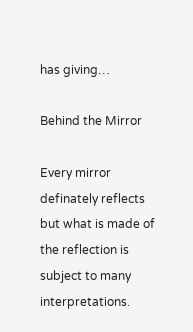has giving…

Behind the Mirror

Every mirror definately reflects but what is made of the reflection is subject to many interpretations.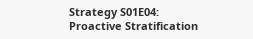Strategy S01E04: Proactive Stratification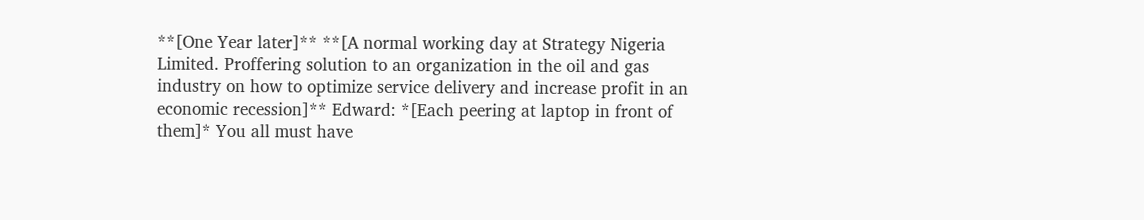**[One Year later]** **[A normal working day at Strategy Nigeria Limited. Proffering solution to an organization in the oil and gas industry on how to optimize service delivery and increase profit in an economic recession]** Edward: *[Each peering at laptop in front of them]* You all must have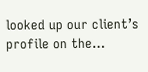looked up our client’s profile on the…